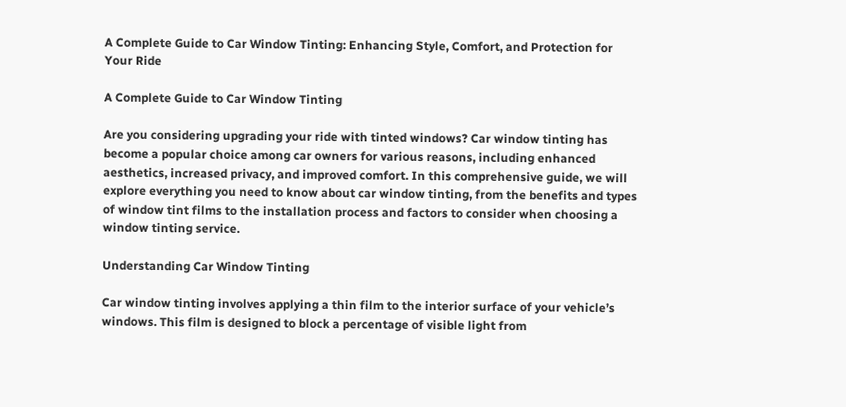A Complete Guide to Car Window Tinting: Enhancing Style, Comfort, and Protection for Your Ride

A Complete Guide to Car Window Tinting

Are you considering upgrading your ride with tinted windows? Car window tinting has become a popular choice among car owners for various reasons, including enhanced aesthetics, increased privacy, and improved comfort. In this comprehensive guide, we will explore everything you need to know about car window tinting, from the benefits and types of window tint films to the installation process and factors to consider when choosing a window tinting service.

Understanding Car Window Tinting

Car window tinting involves applying a thin film to the interior surface of your vehicle’s windows. This film is designed to block a percentage of visible light from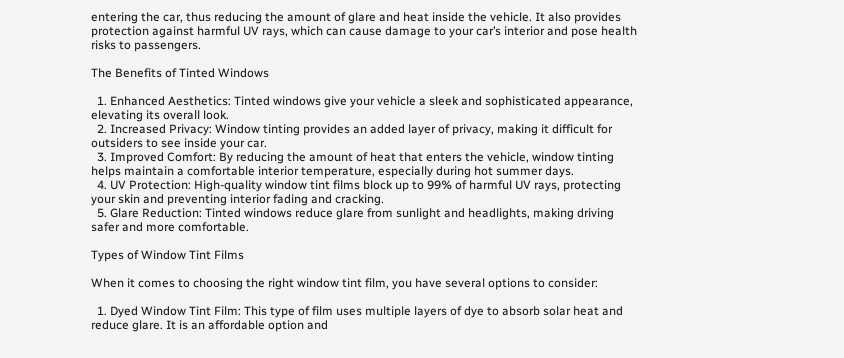entering the car, thus reducing the amount of glare and heat inside the vehicle. It also provides protection against harmful UV rays, which can cause damage to your car’s interior and pose health risks to passengers.

The Benefits of Tinted Windows

  1. Enhanced Aesthetics: Tinted windows give your vehicle a sleek and sophisticated appearance, elevating its overall look.
  2. Increased Privacy: Window tinting provides an added layer of privacy, making it difficult for outsiders to see inside your car.
  3. Improved Comfort: By reducing the amount of heat that enters the vehicle, window tinting helps maintain a comfortable interior temperature, especially during hot summer days.
  4. UV Protection: High-quality window tint films block up to 99% of harmful UV rays, protecting your skin and preventing interior fading and cracking.
  5. Glare Reduction: Tinted windows reduce glare from sunlight and headlights, making driving safer and more comfortable.

Types of Window Tint Films

When it comes to choosing the right window tint film, you have several options to consider:

  1. Dyed Window Tint Film: This type of film uses multiple layers of dye to absorb solar heat and reduce glare. It is an affordable option and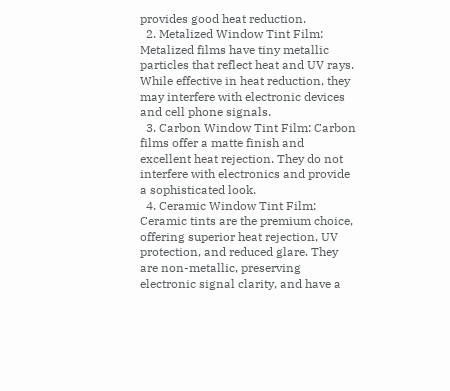provides good heat reduction.
  2. Metalized Window Tint Film: Metalized films have tiny metallic particles that reflect heat and UV rays. While effective in heat reduction, they may interfere with electronic devices and cell phone signals.
  3. Carbon Window Tint Film: Carbon films offer a matte finish and excellent heat rejection. They do not interfere with electronics and provide a sophisticated look.
  4. Ceramic Window Tint Film: Ceramic tints are the premium choice, offering superior heat rejection, UV protection, and reduced glare. They are non-metallic, preserving electronic signal clarity, and have a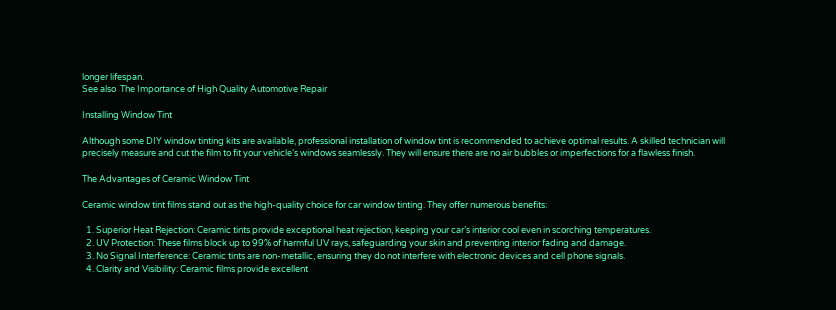longer lifespan.
See also  The Importance of High Quality Automotive Repair

Installing Window Tint

Although some DIY window tinting kits are available, professional installation of window tint is recommended to achieve optimal results. A skilled technician will precisely measure and cut the film to fit your vehicle’s windows seamlessly. They will ensure there are no air bubbles or imperfections for a flawless finish.

The Advantages of Ceramic Window Tint

Ceramic window tint films stand out as the high-quality choice for car window tinting. They offer numerous benefits:

  1. Superior Heat Rejection: Ceramic tints provide exceptional heat rejection, keeping your car’s interior cool even in scorching temperatures.
  2. UV Protection: These films block up to 99% of harmful UV rays, safeguarding your skin and preventing interior fading and damage.
  3. No Signal Interference: Ceramic tints are non-metallic, ensuring they do not interfere with electronic devices and cell phone signals.
  4. Clarity and Visibility: Ceramic films provide excellent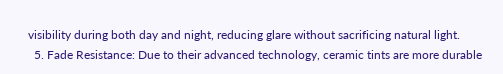visibility during both day and night, reducing glare without sacrificing natural light.
  5. Fade Resistance: Due to their advanced technology, ceramic tints are more durable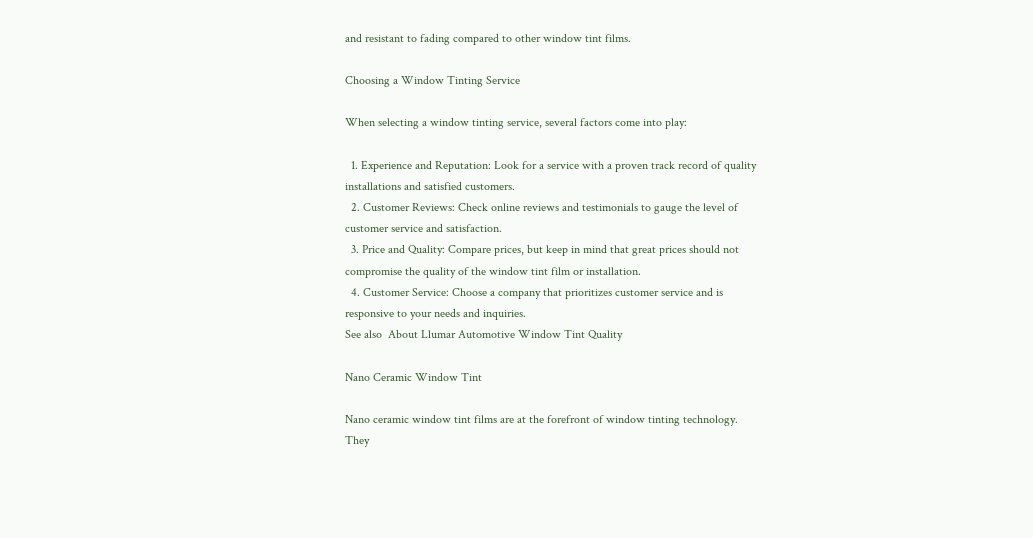and resistant to fading compared to other window tint films.

Choosing a Window Tinting Service

When selecting a window tinting service, several factors come into play:

  1. Experience and Reputation: Look for a service with a proven track record of quality installations and satisfied customers.
  2. Customer Reviews: Check online reviews and testimonials to gauge the level of customer service and satisfaction.
  3. Price and Quality: Compare prices, but keep in mind that great prices should not compromise the quality of the window tint film or installation.
  4. Customer Service: Choose a company that prioritizes customer service and is responsive to your needs and inquiries.
See also  About Llumar Automotive Window Tint Quality

Nano Ceramic Window Tint

Nano ceramic window tint films are at the forefront of window tinting technology. They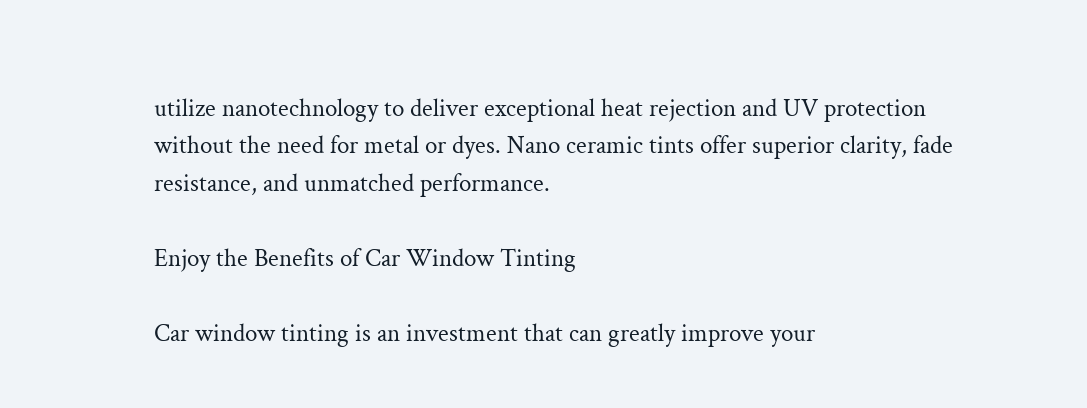utilize nanotechnology to deliver exceptional heat rejection and UV protection without the need for metal or dyes. Nano ceramic tints offer superior clarity, fade resistance, and unmatched performance.

Enjoy the Benefits of Car Window Tinting

Car window tinting is an investment that can greatly improve your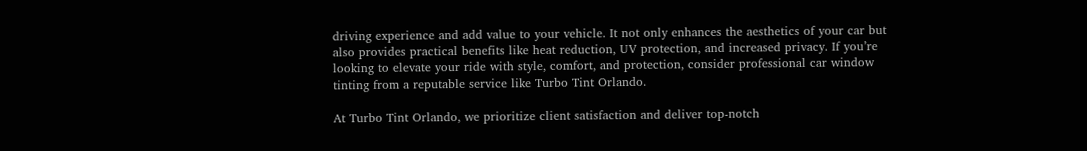driving experience and add value to your vehicle. It not only enhances the aesthetics of your car but also provides practical benefits like heat reduction, UV protection, and increased privacy. If you’re looking to elevate your ride with style, comfort, and protection, consider professional car window tinting from a reputable service like Turbo Tint Orlando.

At Turbo Tint Orlando, we prioritize client satisfaction and deliver top-notch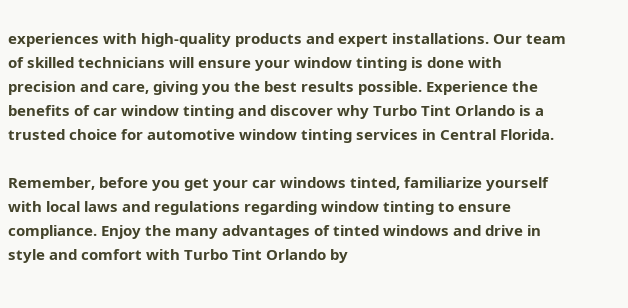experiences with high-quality products and expert installations. Our team of skilled technicians will ensure your window tinting is done with precision and care, giving you the best results possible. Experience the benefits of car window tinting and discover why Turbo Tint Orlando is a trusted choice for automotive window tinting services in Central Florida.

Remember, before you get your car windows tinted, familiarize yourself with local laws and regulations regarding window tinting to ensure compliance. Enjoy the many advantages of tinted windows and drive in style and comfort with Turbo Tint Orlando by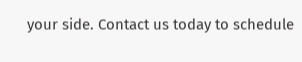your side. Contact us today to schedule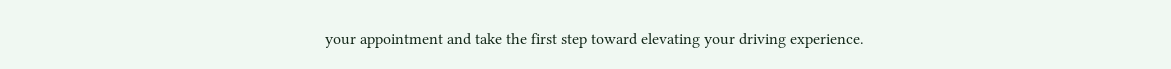your appointment and take the first step toward elevating your driving experience.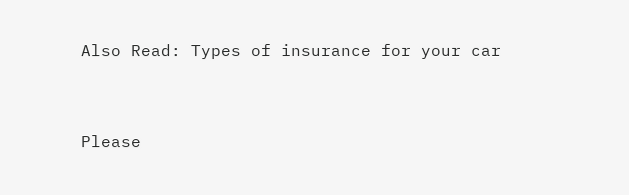Also Read: Types of insurance for your car


Please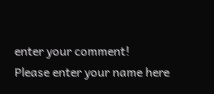enter your comment!
Please enter your name here